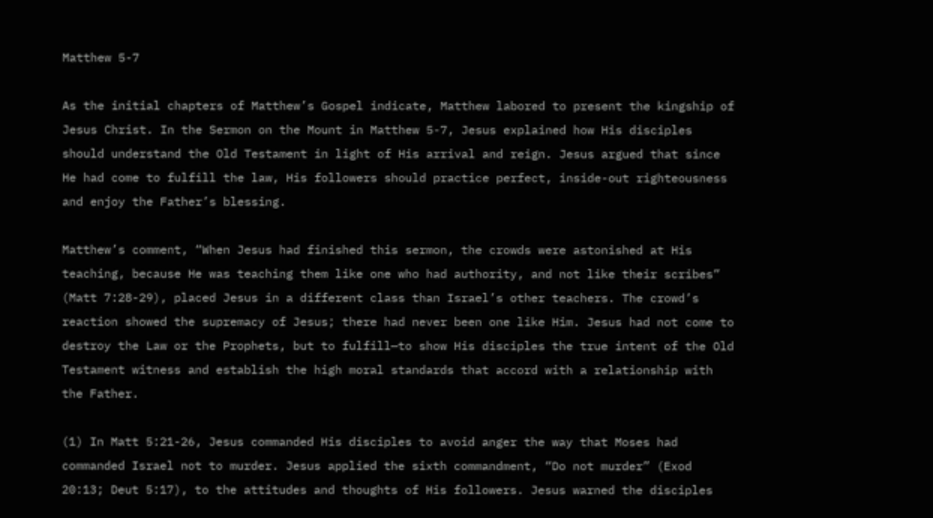Matthew 5-7

As the initial chapters of Matthew’s Gospel indicate, Matthew labored to present the kingship of Jesus Christ. In the Sermon on the Mount in Matthew 5-7, Jesus explained how His disciples should understand the Old Testament in light of His arrival and reign. Jesus argued that since He had come to fulfill the law, His followers should practice perfect, inside-out righteousness and enjoy the Father’s blessing.

Matthew’s comment, “When Jesus had finished this sermon, the crowds were astonished at His teaching, because He was teaching them like one who had authority, and not like their scribes” (Matt 7:28-29), placed Jesus in a different class than Israel’s other teachers. The crowd’s reaction showed the supremacy of Jesus; there had never been one like Him. Jesus had not come to destroy the Law or the Prophets, but to fulfill—to show His disciples the true intent of the Old Testament witness and establish the high moral standards that accord with a relationship with the Father.

(1) In Matt 5:21-26, Jesus commanded His disciples to avoid anger the way that Moses had commanded Israel not to murder. Jesus applied the sixth commandment, “Do not murder” (Exod 20:13; Deut 5:17), to the attitudes and thoughts of His followers. Jesus warned the disciples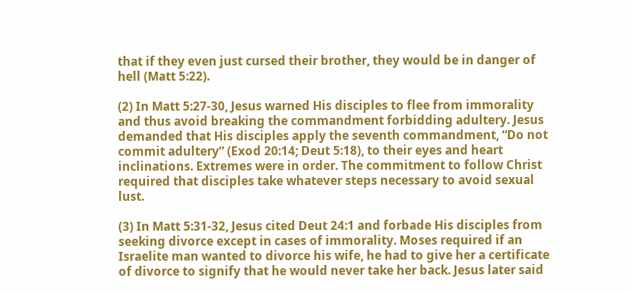that if they even just cursed their brother, they would be in danger of hell (Matt 5:22).

(2) In Matt 5:27-30, Jesus warned His disciples to flee from immorality and thus avoid breaking the commandment forbidding adultery. Jesus demanded that His disciples apply the seventh commandment, “Do not commit adultery” (Exod 20:14; Deut 5:18), to their eyes and heart inclinations. Extremes were in order. The commitment to follow Christ required that disciples take whatever steps necessary to avoid sexual lust.

(3) In Matt 5:31-32, Jesus cited Deut 24:1 and forbade His disciples from seeking divorce except in cases of immorality. Moses required if an Israelite man wanted to divorce his wife, he had to give her a certificate of divorce to signify that he would never take her back. Jesus later said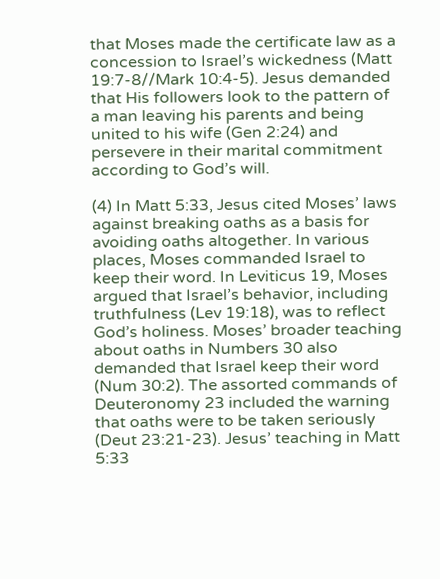that Moses made the certificate law as a concession to Israel’s wickedness (Matt 19:7-8//Mark 10:4-5). Jesus demanded that His followers look to the pattern of a man leaving his parents and being united to his wife (Gen 2:24) and persevere in their marital commitment according to God’s will.

(4) In Matt 5:33, Jesus cited Moses’ laws against breaking oaths as a basis for avoiding oaths altogether. In various places, Moses commanded Israel to keep their word. In Leviticus 19, Moses argued that Israel’s behavior, including truthfulness (Lev 19:18), was to reflect God’s holiness. Moses’ broader teaching about oaths in Numbers 30 also demanded that Israel keep their word (Num 30:2). The assorted commands of Deuteronomy 23 included the warning that oaths were to be taken seriously (Deut 23:21-23). Jesus’ teaching in Matt 5:33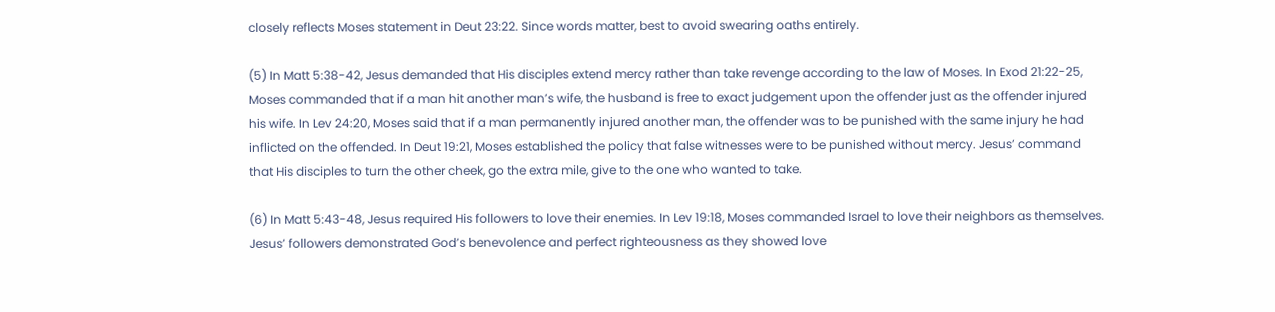closely reflects Moses statement in Deut 23:22. Since words matter, best to avoid swearing oaths entirely.

(5) In Matt 5:38-42, Jesus demanded that His disciples extend mercy rather than take revenge according to the law of Moses. In Exod 21:22-25, Moses commanded that if a man hit another man’s wife, the husband is free to exact judgement upon the offender just as the offender injured his wife. In Lev 24:20, Moses said that if a man permanently injured another man, the offender was to be punished with the same injury he had inflicted on the offended. In Deut 19:21, Moses established the policy that false witnesses were to be punished without mercy. Jesus’ command that His disciples to turn the other cheek, go the extra mile, give to the one who wanted to take.

(6) In Matt 5:43-48, Jesus required His followers to love their enemies. In Lev 19:18, Moses commanded Israel to love their neighbors as themselves. Jesus’ followers demonstrated God’s benevolence and perfect righteousness as they showed love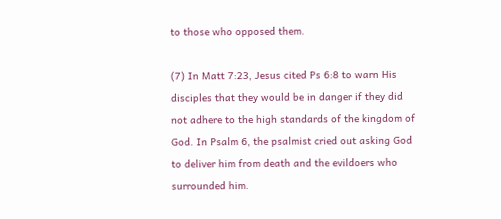to those who opposed them.

(7) In Matt 7:23, Jesus cited Ps 6:8 to warn His disciples that they would be in danger if they did not adhere to the high standards of the kingdom of God. In Psalm 6, the psalmist cried out asking God to deliver him from death and the evildoers who surrounded him.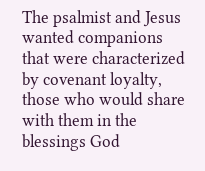The psalmist and Jesus wanted companions that were characterized by covenant loyalty, those who would share with them in the blessings God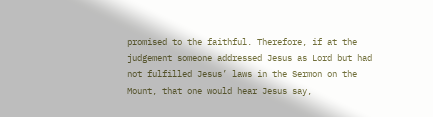promised to the faithful. Therefore, if at the judgement someone addressed Jesus as Lord but had not fulfilled Jesus’ laws in the Sermon on the Mount, that one would hear Jesus say,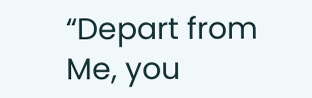“Depart from Me, you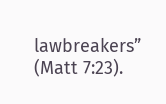lawbreakers” (Matt 7:23).